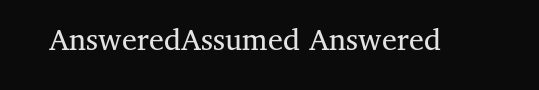AnsweredAssumed Answered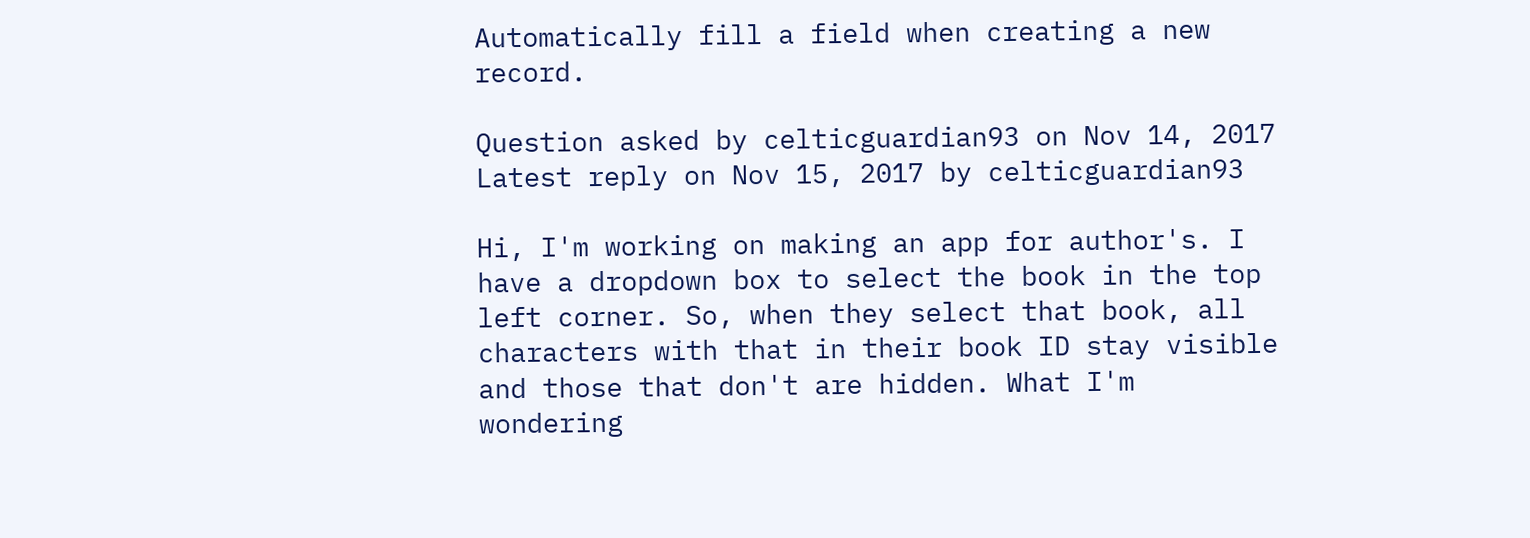Automatically fill a field when creating a new record.

Question asked by celticguardian93 on Nov 14, 2017
Latest reply on Nov 15, 2017 by celticguardian93

Hi, I'm working on making an app for author's. I have a dropdown box to select the book in the top left corner. So, when they select that book, all characters with that in their book ID stay visible and those that don't are hidden. What I'm wondering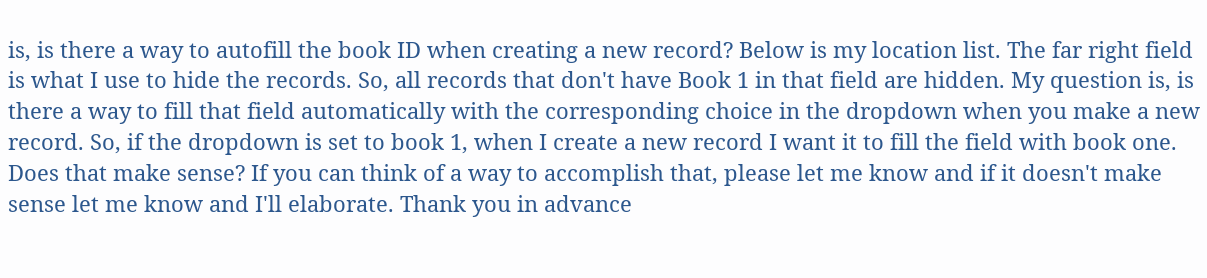is, is there a way to autofill the book ID when creating a new record? Below is my location list. The far right field is what I use to hide the records. So, all records that don't have Book 1 in that field are hidden. My question is, is there a way to fill that field automatically with the corresponding choice in the dropdown when you make a new record. So, if the dropdown is set to book 1, when I create a new record I want it to fill the field with book one. Does that make sense? If you can think of a way to accomplish that, please let me know and if it doesn't make sense let me know and I'll elaborate. Thank you in advance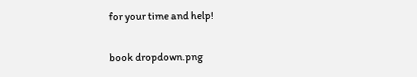for your time and help!

book dropdown.png